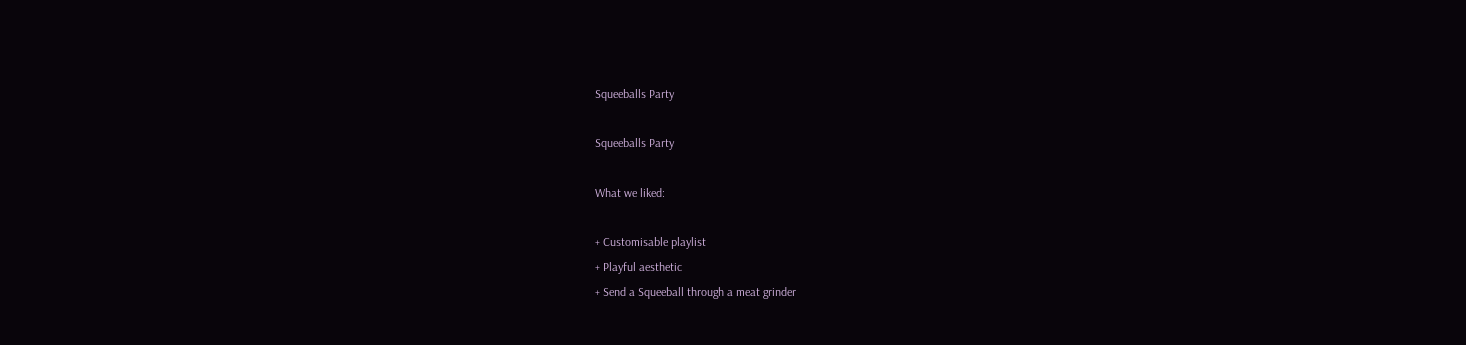Squeeballs Party

Squeeballs Party

What we liked:

+ Customisable playlist
+ Playful aesthetic
+ Send a Squeeball through a meat grinder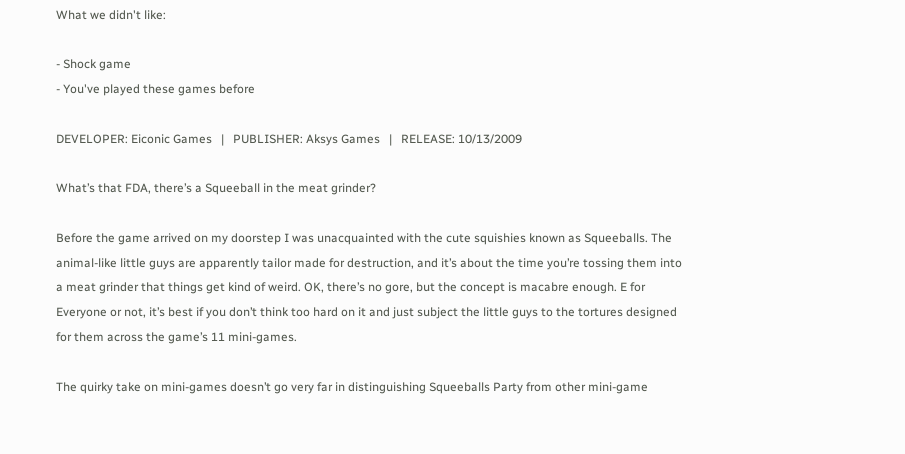What we didn't like:

- Shock game
- You've played these games before

DEVELOPER: Eiconic Games   |   PUBLISHER: Aksys Games   |   RELEASE: 10/13/2009

What’s that FDA, there’s a Squeeball in the meat grinder?

Before the game arrived on my doorstep I was unacquainted with the cute squishies known as Squeeballs. The animal-like little guys are apparently tailor made for destruction, and it’s about the time you’re tossing them into a meat grinder that things get kind of weird. OK, there’s no gore, but the concept is macabre enough. E for Everyone or not, it’s best if you don’t think too hard on it and just subject the little guys to the tortures designed for them across the game’s 11 mini-games.

The quirky take on mini-games doesn’t go very far in distinguishing Squeeballs Party from other mini-game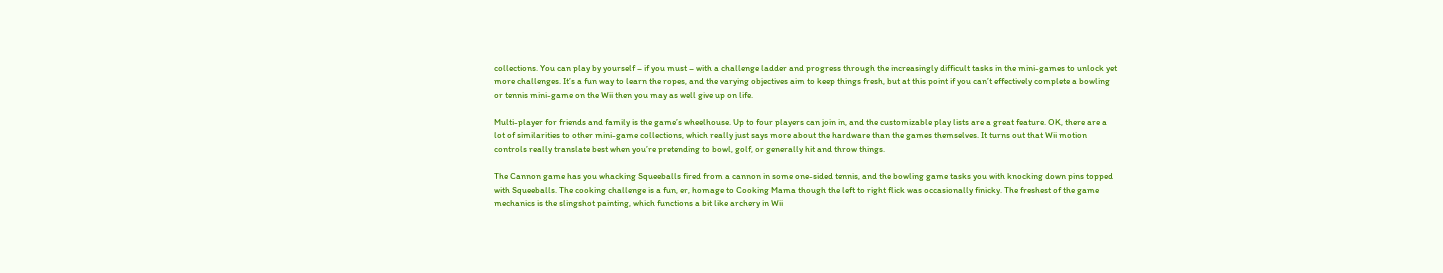collections. You can play by yourself – if you must – with a challenge ladder and progress through the increasingly difficult tasks in the mini-games to unlock yet more challenges. It’s a fun way to learn the ropes, and the varying objectives aim to keep things fresh, but at this point if you can’t effectively complete a bowling or tennis mini-game on the Wii then you may as well give up on life.

Multi-player for friends and family is the game’s wheelhouse. Up to four players can join in, and the customizable play lists are a great feature. OK, there are a lot of similarities to other mini-game collections, which really just says more about the hardware than the games themselves. It turns out that Wii motion controls really translate best when you’re pretending to bowl, golf, or generally hit and throw things.

The Cannon game has you whacking Squeeballs fired from a cannon in some one-sided tennis, and the bowling game tasks you with knocking down pins topped with Squeeballs. The cooking challenge is a fun, er, homage to Cooking Mama though the left to right flick was occasionally finicky. The freshest of the game mechanics is the slingshot painting, which functions a bit like archery in Wii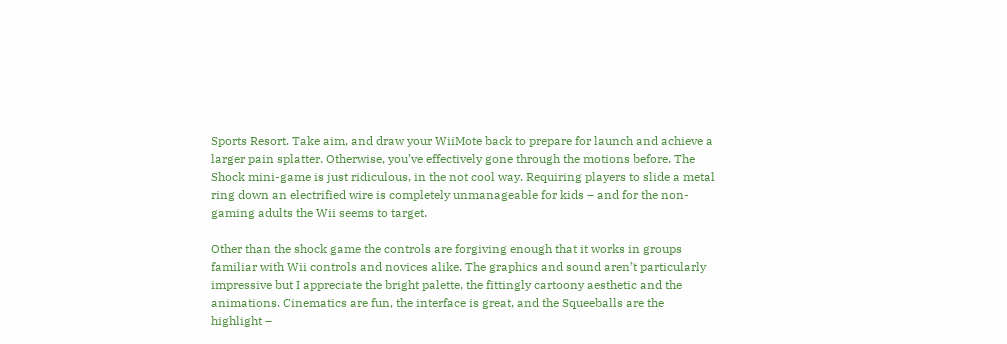Sports Resort. Take aim, and draw your WiiMote back to prepare for launch and achieve a larger pain splatter. Otherwise, you’ve effectively gone through the motions before. The Shock mini-game is just ridiculous, in the not cool way. Requiring players to slide a metal ring down an electrified wire is completely unmanageable for kids – and for the non-gaming adults the Wii seems to target.

Other than the shock game the controls are forgiving enough that it works in groups familiar with Wii controls and novices alike. The graphics and sound aren’t particularly impressive but I appreciate the bright palette, the fittingly cartoony aesthetic and the animations. Cinematics are fun, the interface is great, and the Squeeballs are the highlight –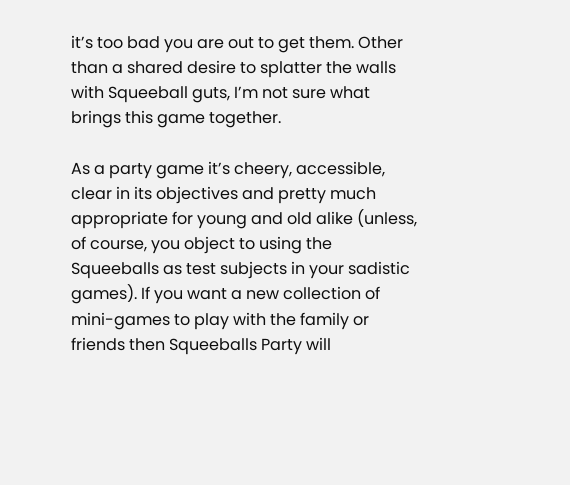it’s too bad you are out to get them. Other than a shared desire to splatter the walls with Squeeball guts, I’m not sure what brings this game together.

As a party game it’s cheery, accessible, clear in its objectives and pretty much appropriate for young and old alike (unless, of course, you object to using the Squeeballs as test subjects in your sadistic games). If you want a new collection of mini-games to play with the family or friends then Squeeballs Party will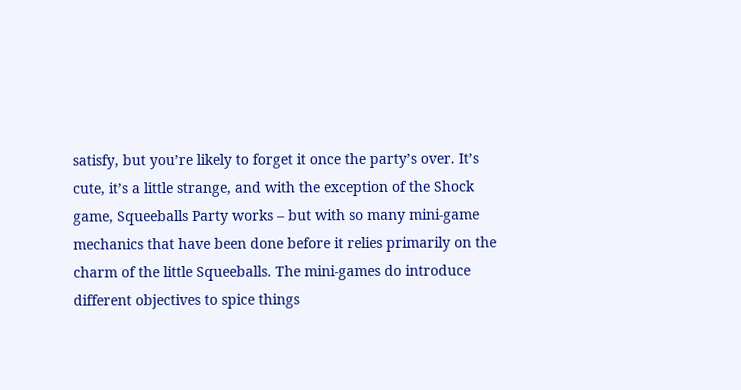satisfy, but you’re likely to forget it once the party’s over. It’s cute, it’s a little strange, and with the exception of the Shock game, Squeeballs Party works – but with so many mini-game mechanics that have been done before it relies primarily on the charm of the little Squeeballs. The mini-games do introduce different objectives to spice things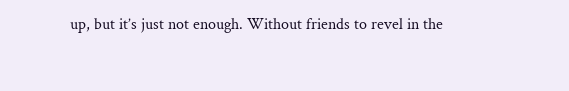up, but it’s just not enough. Without friends to revel in the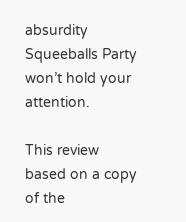absurdity Squeeballs Party won’t hold your attention.

This review based on a copy of the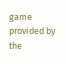game provided by the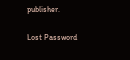publisher.

Lost Password